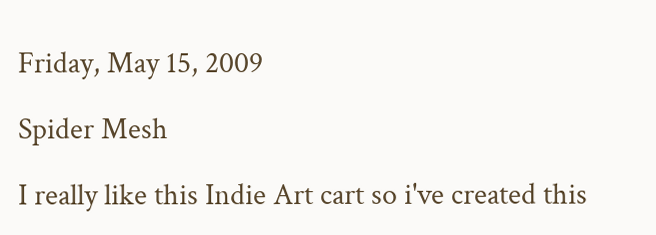Friday, May 15, 2009

Spider Mesh

I really like this Indie Art cart so i've created this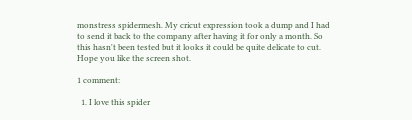monstress spidermesh. My cricut expression took a dump and I had to send it back to the company after having it for only a month. So this hasn't been tested but it looks it could be quite delicate to cut. Hope you like the screen shot.

1 comment:

  1. I love this spider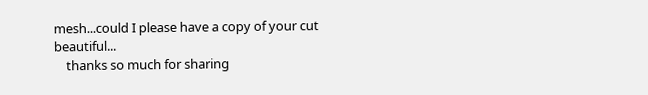mesh...could I please have a copy of your cut beautiful...
    thanks so much for sharing